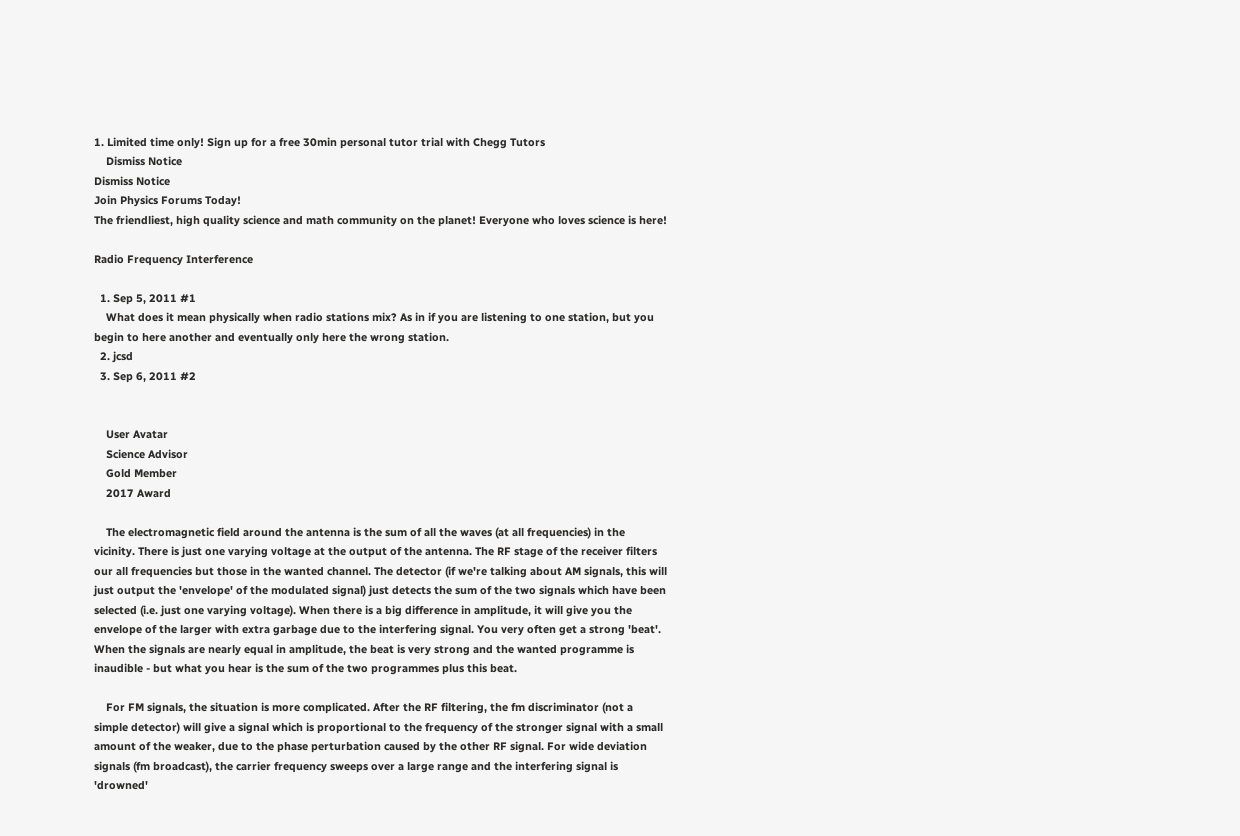1. Limited time only! Sign up for a free 30min personal tutor trial with Chegg Tutors
    Dismiss Notice
Dismiss Notice
Join Physics Forums Today!
The friendliest, high quality science and math community on the planet! Everyone who loves science is here!

Radio Frequency Interference

  1. Sep 5, 2011 #1
    What does it mean physically when radio stations mix? As in if you are listening to one station, but you begin to here another and eventually only here the wrong station.
  2. jcsd
  3. Sep 6, 2011 #2


    User Avatar
    Science Advisor
    Gold Member
    2017 Award

    The electromagnetic field around the antenna is the sum of all the waves (at all frequencies) in the vicinity. There is just one varying voltage at the output of the antenna. The RF stage of the receiver filters our all frequencies but those in the wanted channel. The detector (if we're talking about AM signals, this will just output the 'envelope' of the modulated signal) just detects the sum of the two signals which have been selected (i.e. just one varying voltage). When there is a big difference in amplitude, it will give you the envelope of the larger with extra garbage due to the interfering signal. You very often get a strong 'beat'. When the signals are nearly equal in amplitude, the beat is very strong and the wanted programme is inaudible - but what you hear is the sum of the two programmes plus this beat.

    For FM signals, the situation is more complicated. After the RF filtering, the fm discriminator (not a simple detector) will give a signal which is proportional to the frequency of the stronger signal with a small amount of the weaker, due to the phase perturbation caused by the other RF signal. For wide deviation signals (fm broadcast), the carrier frequency sweeps over a large range and the interfering signal is 'drowned'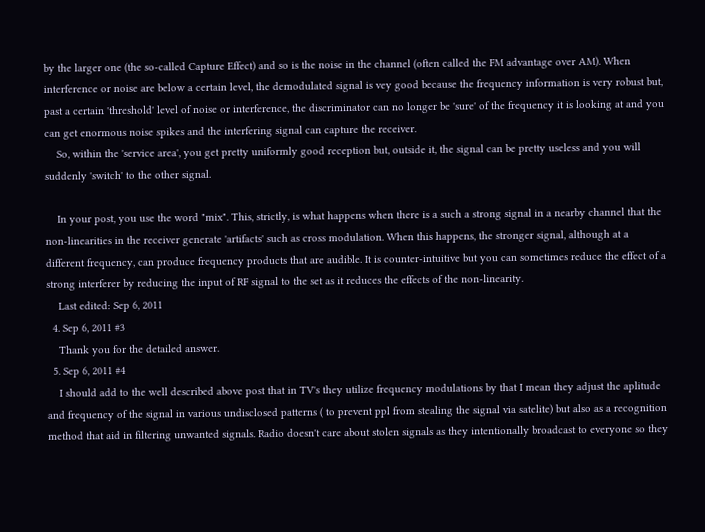by the larger one (the so-called Capture Effect) and so is the noise in the channel (often called the FM advantage over AM). When interference or noise are below a certain level, the demodulated signal is vey good because the frequency information is very robust but, past a certain 'threshold' level of noise or interference, the discriminator can no longer be 'sure' of the frequency it is looking at and you can get enormous noise spikes and the interfering signal can capture the receiver.
    So, within the 'service area', you get pretty uniformly good reception but, outside it, the signal can be pretty useless and you will suddenly 'switch' to the other signal.

    In your post, you use the word "mix". This, strictly, is what happens when there is a such a strong signal in a nearby channel that the non-linearities in the receiver generate 'artifacts' such as cross modulation. When this happens, the stronger signal, although at a different frequency, can produce frequency products that are audible. It is counter-intuitive but you can sometimes reduce the effect of a strong interferer by reducing the input of RF signal to the set as it reduces the effects of the non-linearity.
    Last edited: Sep 6, 2011
  4. Sep 6, 2011 #3
    Thank you for the detailed answer.
  5. Sep 6, 2011 #4
    I should add to the well described above post that in TV's they utilize frequency modulations by that I mean they adjust the aplitude and frequency of the signal in various undisclosed patterns ( to prevent ppl from stealing the signal via satelite) but also as a recognition method that aid in filtering unwanted signals. Radio doesn't care about stolen signals as they intentionally broadcast to everyone so they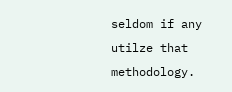seldom if any utilze that methodology.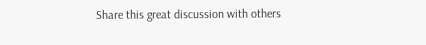Share this great discussion with others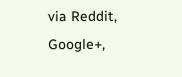via Reddit, Google+,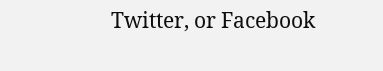Twitter, or Facebook